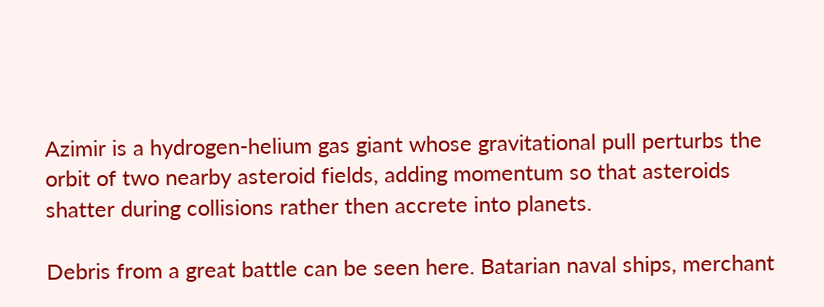Azimir is a hydrogen-helium gas giant whose gravitational pull perturbs the orbit of two nearby asteroid fields, adding momentum so that asteroids shatter during collisions rather then accrete into planets.

Debris from a great battle can be seen here. Batarian naval ships, merchant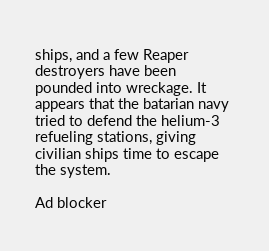ships, and a few Reaper destroyers have been pounded into wreckage. It appears that the batarian navy tried to defend the helium-3 refueling stations, giving civilian ships time to escape the system.

Ad blocker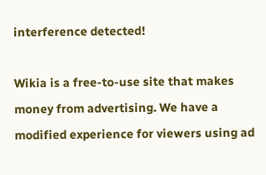interference detected!

Wikia is a free-to-use site that makes money from advertising. We have a modified experience for viewers using ad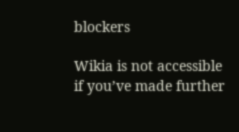blockers

Wikia is not accessible if you’ve made further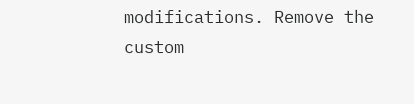modifications. Remove the custom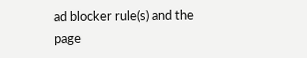ad blocker rule(s) and the page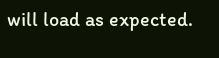will load as expected.